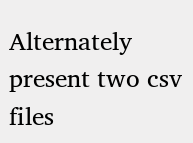Alternately present two csv files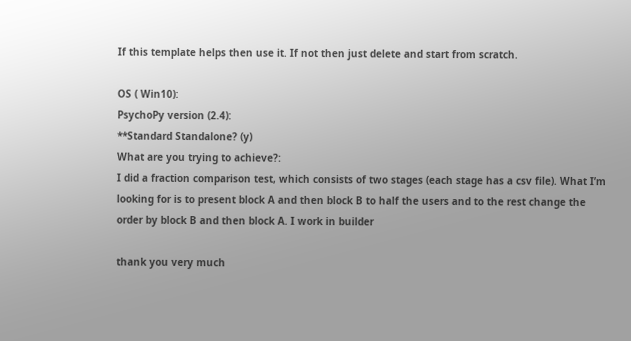If this template helps then use it. If not then just delete and start from scratch.

OS ( Win10):
PsychoPy version (2.4):
**Standard Standalone? (y)
What are you trying to achieve?:
I did a fraction comparison test, which consists of two stages (each stage has a csv file). What I’m looking for is to present block A and then block B to half the users and to the rest change the order by block B and then block A. I work in builder

thank you very much